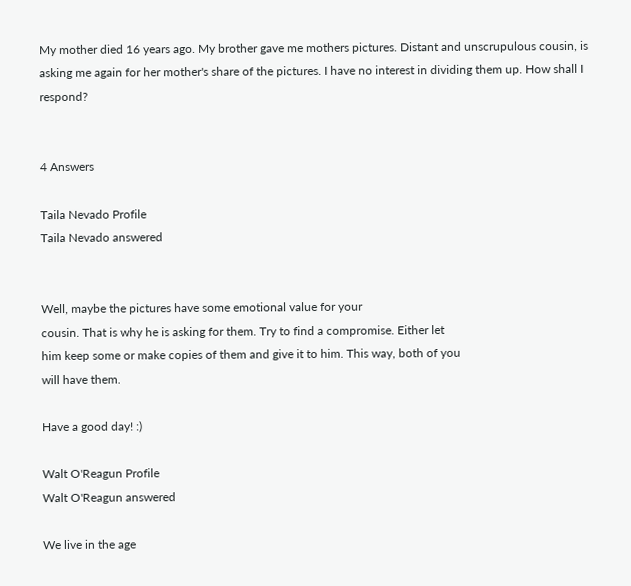My mother died 16 years ago. My brother gave me mothers pictures. Distant and unscrupulous cousin, is asking me again for her mother's share of the pictures. I have no interest in dividing them up. How shall I respond?


4 Answers

Taila Nevado Profile
Taila Nevado answered


Well, maybe the pictures have some emotional value for your
cousin. That is why he is asking for them. Try to find a compromise. Either let
him keep some or make copies of them and give it to him. This way, both of you
will have them.

Have a good day! :)

Walt O'Reagun Profile
Walt O'Reagun answered

We live in the age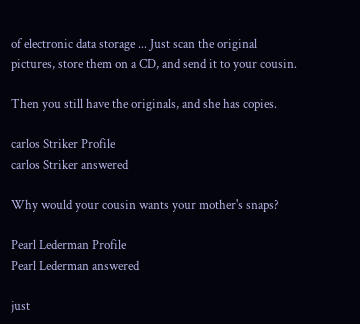of electronic data storage ... Just scan the original pictures, store them on a CD, and send it to your cousin.

Then you still have the originals, and she has copies.

carlos Striker Profile
carlos Striker answered

Why would your cousin wants your mother's snaps?

Pearl Lederman Profile
Pearl Lederman answered

just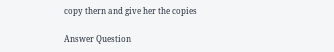copy thern and give her the copies

Answer Question